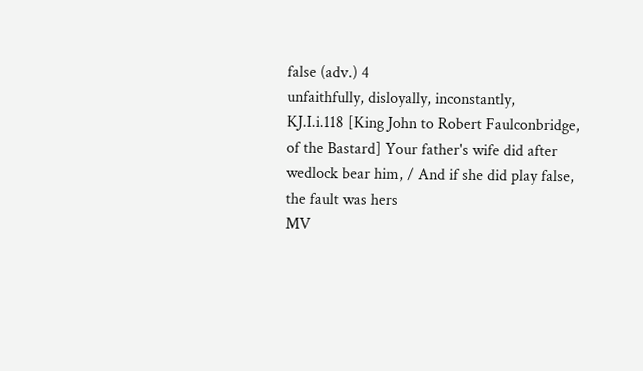false (adv.) 4
unfaithfully, disloyally, inconstantly,
KJ.I.i.118 [King John to Robert Faulconbridge, of the Bastard] Your father's wife did after wedlock bear him, / And if she did play false, the fault was hers
MV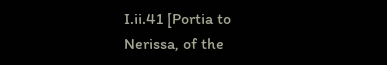I.ii.41 [Portia to Nerissa, of the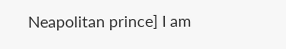Neapolitan prince] I am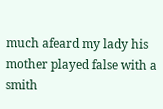much afeard my lady his mother played false with a smith